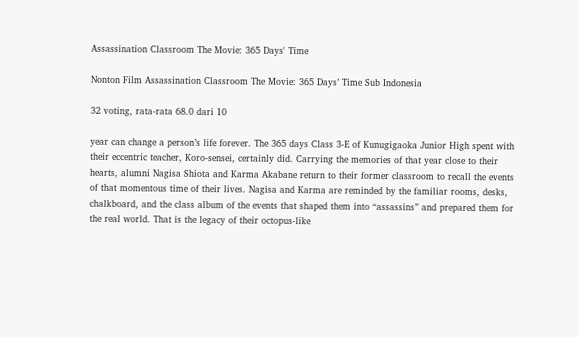Assassination Classroom The Movie: 365 Days' Time

Nonton Film Assassination Classroom The Movie: 365 Days’ Time Sub Indonesia

32 voting, rata-rata 68.0 dari 10

year can change a person’s life forever. The 365 days Class 3-E of Kunugigaoka Junior High spent with their eccentric teacher, Koro-sensei, certainly did. Carrying the memories of that year close to their hearts, alumni Nagisa Shiota and Karma Akabane return to their former classroom to recall the events of that momentous time of their lives. Nagisa and Karma are reminded by the familiar rooms, desks, chalkboard, and the class album of the events that shaped them into “assassins” and prepared them for the real world. That is the legacy of their octopus-like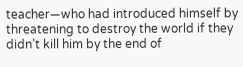teacher—who had introduced himself by threatening to destroy the world if they didn’t kill him by the end of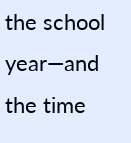the school year—and the time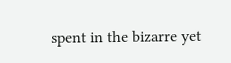spent in the bizarre yet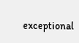exceptional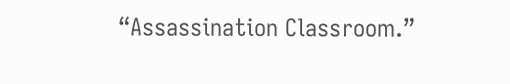“Assassination Classroom.”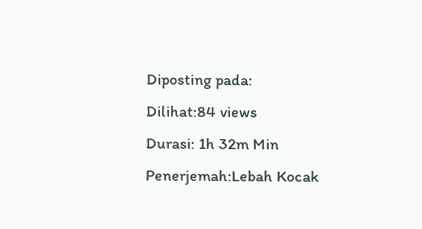Diposting pada:
Dilihat:84 views
Durasi: 1h 32m Min
Penerjemah:Lebah Kocak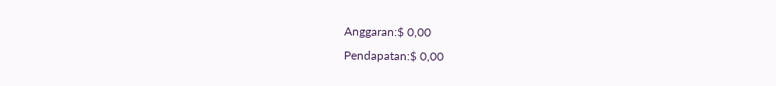Anggaran:$ 0,00
Pendapatan:$ 0,00